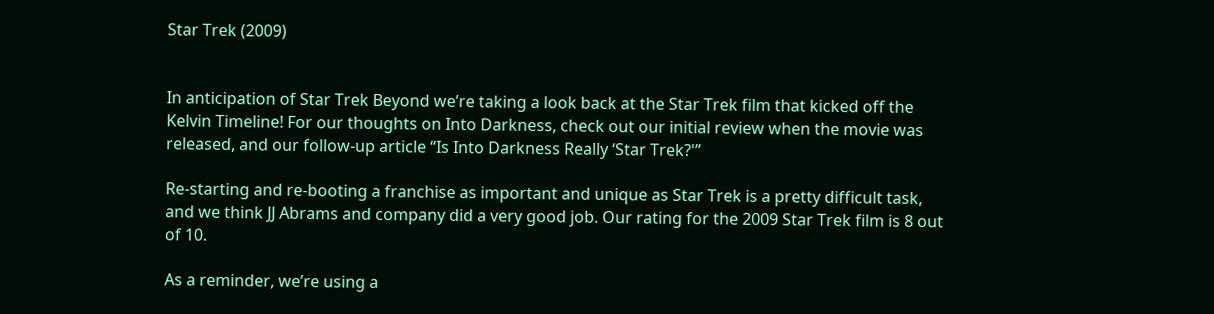Star Trek (2009)


In anticipation of Star Trek Beyond we’re taking a look back at the Star Trek film that kicked off the Kelvin Timeline! For our thoughts on Into Darkness, check out our initial review when the movie was released, and our follow-up article “Is Into Darkness Really ‘Star Trek?'”

Re-starting and re-booting a franchise as important and unique as Star Trek is a pretty difficult task, and we think JJ Abrams and company did a very good job. Our rating for the 2009 Star Trek film is 8 out of 10.

As a reminder, we’re using a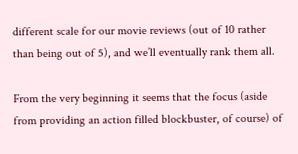different scale for our movie reviews (out of 10 rather than being out of 5), and we’ll eventually rank them all.

From the very beginning it seems that the focus (aside from providing an action filled blockbuster, of course) of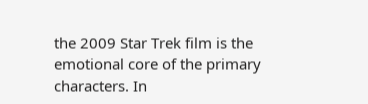the 2009 Star Trek film is the emotional core of the primary characters. In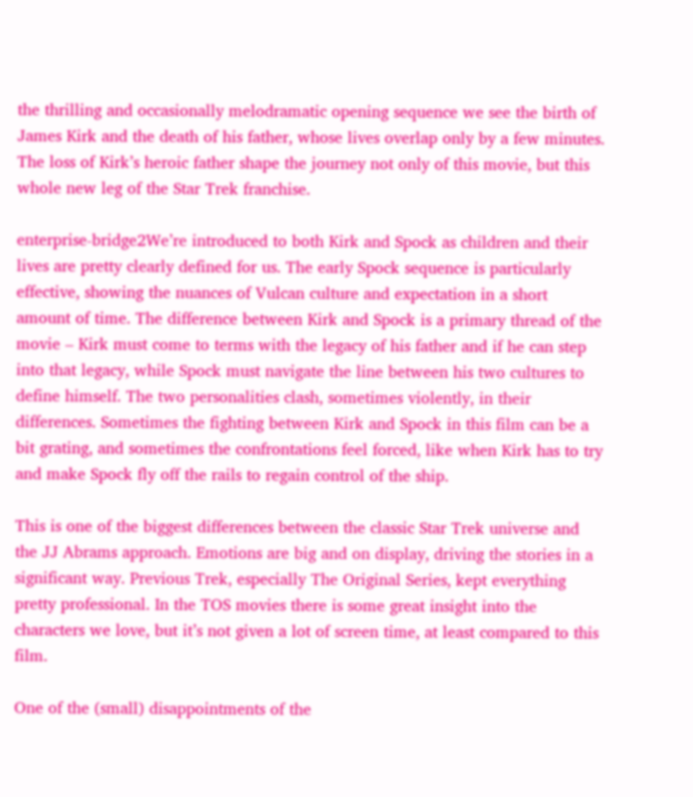the thrilling and occasionally melodramatic opening sequence we see the birth of James Kirk and the death of his father, whose lives overlap only by a few minutes. The loss of Kirk’s heroic father shape the journey not only of this movie, but this whole new leg of the Star Trek franchise.

enterprise-bridge2We’re introduced to both Kirk and Spock as children and their lives are pretty clearly defined for us. The early Spock sequence is particularly effective, showing the nuances of Vulcan culture and expectation in a short amount of time. The difference between Kirk and Spock is a primary thread of the movie – Kirk must come to terms with the legacy of his father and if he can step into that legacy, while Spock must navigate the line between his two cultures to define himself. The two personalities clash, sometimes violently, in their differences. Sometimes the fighting between Kirk and Spock in this film can be a bit grating, and sometimes the confrontations feel forced, like when Kirk has to try and make Spock fly off the rails to regain control of the ship.

This is one of the biggest differences between the classic Star Trek universe and the JJ Abrams approach. Emotions are big and on display, driving the stories in a significant way. Previous Trek, especially The Original Series, kept everything pretty professional. In the TOS movies there is some great insight into the characters we love, but it’s not given a lot of screen time, at least compared to this film.

One of the (small) disappointments of the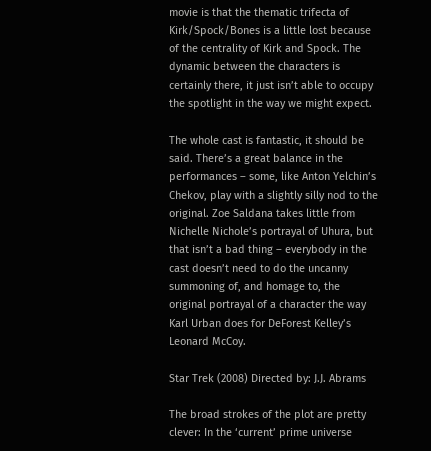movie is that the thematic trifecta of Kirk/Spock/Bones is a little lost because of the centrality of Kirk and Spock. The dynamic between the characters is certainly there, it just isn’t able to occupy the spotlight in the way we might expect.

The whole cast is fantastic, it should be said. There’s a great balance in the performances – some, like Anton Yelchin’s Chekov, play with a slightly silly nod to the original. Zoe Saldana takes little from Nichelle Nichole’s portrayal of Uhura, but that isn’t a bad thing – everybody in the cast doesn’t need to do the uncanny summoning of, and homage to, the original portrayal of a character the way Karl Urban does for DeForest Kelley’s Leonard McCoy.

Star Trek (2008) Directed by: J.J. Abrams

The broad strokes of the plot are pretty clever: In the ‘current’ prime universe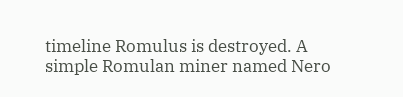timeline Romulus is destroyed. A simple Romulan miner named Nero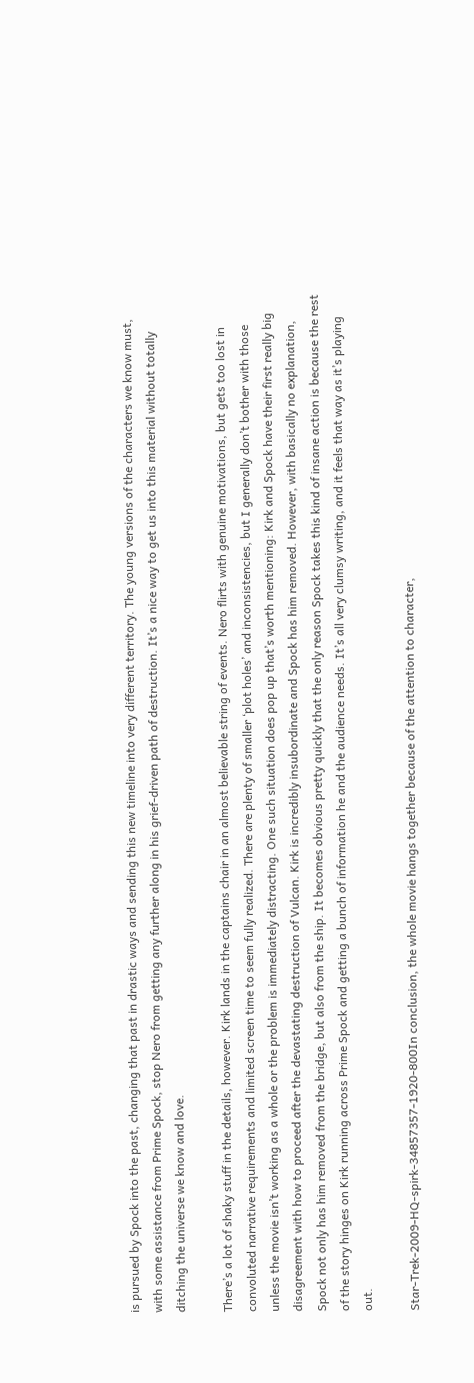is pursued by Spock into the past, changing that past in drastic ways and sending this new timeline into very different territory. The young versions of the characters we know must, with some assistance from Prime Spock, stop Nero from getting any further along in his grief-driven path of destruction. It’s a nice way to get us into this material without totally ditching the universe we know and love.

There’s a lot of shaky stuff in the details, however. Kirk lands in the captains chair in an almost believable string of events. Nero flirts with genuine motivations, but gets too lost in convoluted narrative requirements and limited screen time to seem fully realized. There are plenty of smaller ‘plot holes’ and inconsistencies, but I generally don’t bother with those unless the movie isn’t working as a whole or the problem is immediately distracting. One such situation does pop up that’s worth mentioning: Kirk and Spock have their first really big disagreement with how to proceed after the devastating destruction of Vulcan. Kirk is incredibly insubordinate and Spock has him removed. However, with basically no explanation, Spock not only has him removed from the bridge, but also from the ship. It becomes obvious pretty quickly that the only reason Spock takes this kind of insane action is because the rest of the story hinges on Kirk running across Prime Spock and getting a bunch of information he and the audience needs. It’s all very clumsy writing, and it feels that way as it’s playing out.

Star-Trek-2009-HQ-spirk-34857357-1920-800In conclusion, the whole movie hangs together because of the attention to character,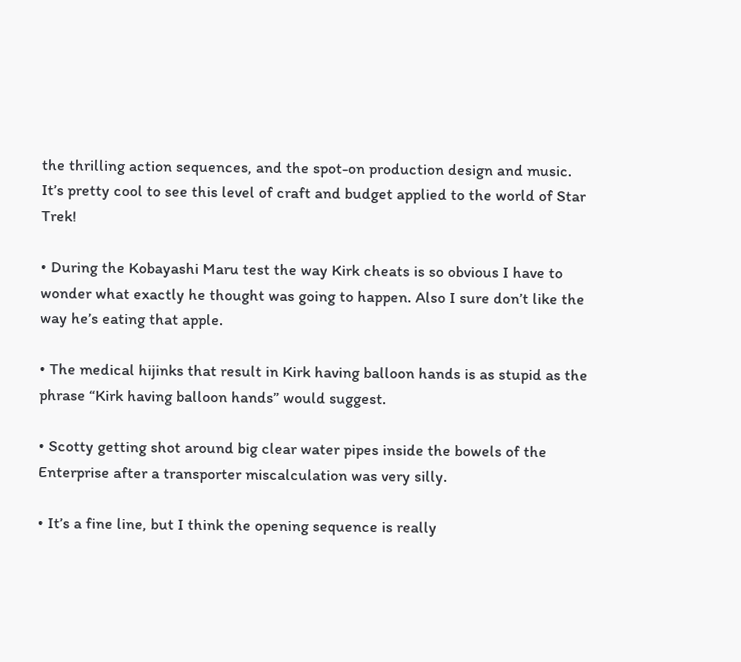the thrilling action sequences, and the spot-on production design and music. It’s pretty cool to see this level of craft and budget applied to the world of Star Trek!

• During the Kobayashi Maru test the way Kirk cheats is so obvious I have to wonder what exactly he thought was going to happen. Also I sure don’t like the way he’s eating that apple.

• The medical hijinks that result in Kirk having balloon hands is as stupid as the phrase “Kirk having balloon hands” would suggest.

• Scotty getting shot around big clear water pipes inside the bowels of the Enterprise after a transporter miscalculation was very silly.

• It’s a fine line, but I think the opening sequence is really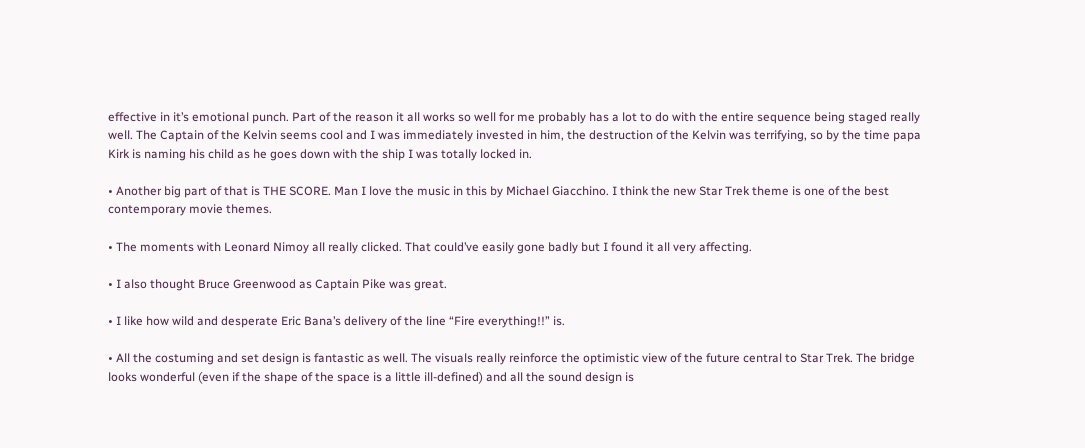effective in it’s emotional punch. Part of the reason it all works so well for me probably has a lot to do with the entire sequence being staged really well. The Captain of the Kelvin seems cool and I was immediately invested in him, the destruction of the Kelvin was terrifying, so by the time papa Kirk is naming his child as he goes down with the ship I was totally locked in.

• Another big part of that is THE SCORE. Man I love the music in this by Michael Giacchino. I think the new Star Trek theme is one of the best contemporary movie themes.

• The moments with Leonard Nimoy all really clicked. That could’ve easily gone badly but I found it all very affecting.

• I also thought Bruce Greenwood as Captain Pike was great.

• I like how wild and desperate Eric Bana’s delivery of the line “Fire everything!!” is.

• All the costuming and set design is fantastic as well. The visuals really reinforce the optimistic view of the future central to Star Trek. The bridge looks wonderful (even if the shape of the space is a little ill-defined) and all the sound design is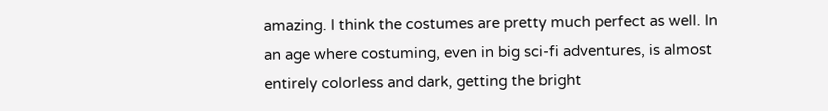amazing. I think the costumes are pretty much perfect as well. In an age where costuming, even in big sci-fi adventures, is almost entirely colorless and dark, getting the bright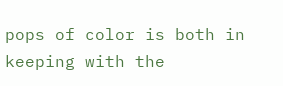pops of color is both in keeping with the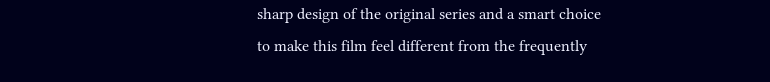sharp design of the original series and a smart choice to make this film feel different from the frequently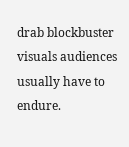drab blockbuster visuals audiences usually have to endure.